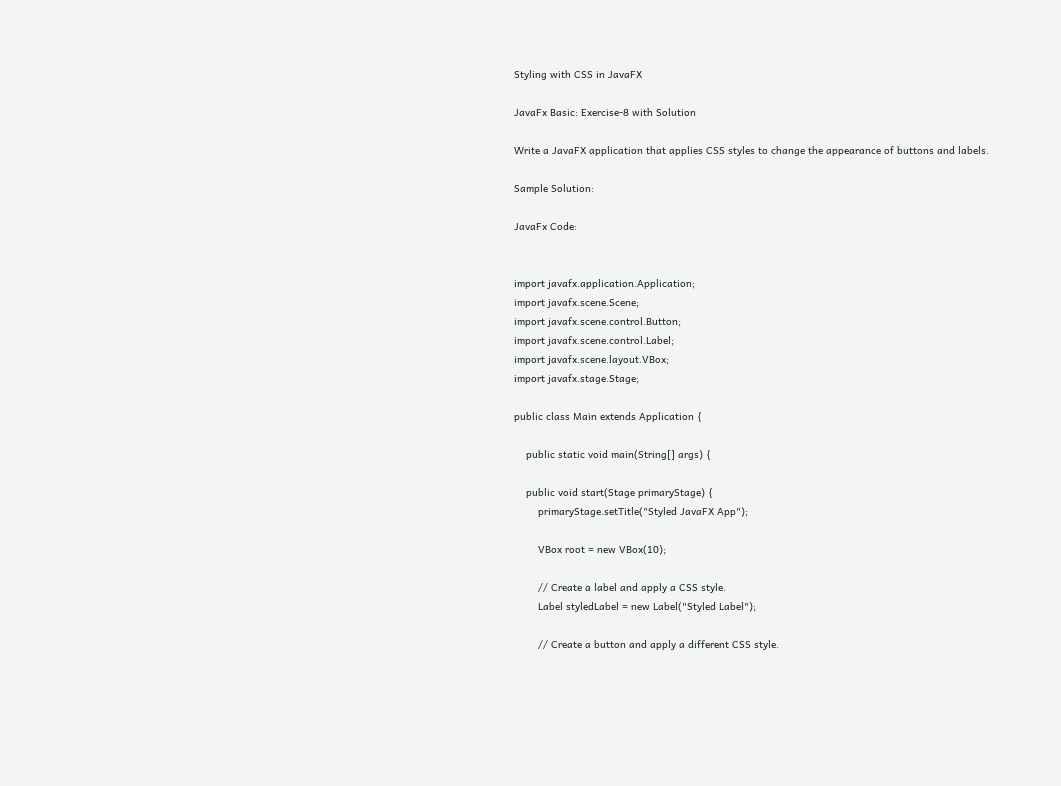Styling with CSS in JavaFX

JavaFx Basic: Exercise-8 with Solution

Write a JavaFX application that applies CSS styles to change the appearance of buttons and labels.

Sample Solution:

JavaFx Code:


import javafx.application.Application;
import javafx.scene.Scene;
import javafx.scene.control.Button;
import javafx.scene.control.Label;
import javafx.scene.layout.VBox;
import javafx.stage.Stage;

public class Main extends Application {

    public static void main(String[] args) {

    public void start(Stage primaryStage) {
        primaryStage.setTitle("Styled JavaFX App");

        VBox root = new VBox(10);

        // Create a label and apply a CSS style.
        Label styledLabel = new Label("Styled Label");

        // Create a button and apply a different CSS style.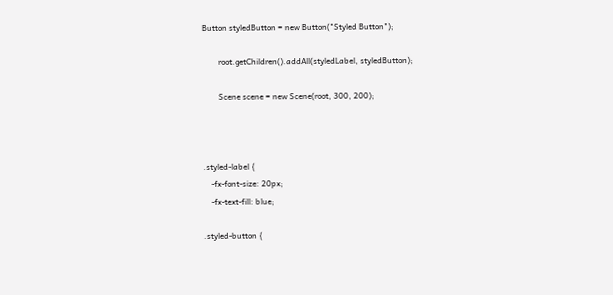Button styledButton = new Button("Styled Button");

        root.getChildren().addAll(styledLabel, styledButton);

        Scene scene = new Scene(root, 300, 200);



.styled-label {
    -fx-font-size: 20px;
    -fx-text-fill: blue;

.styled-button {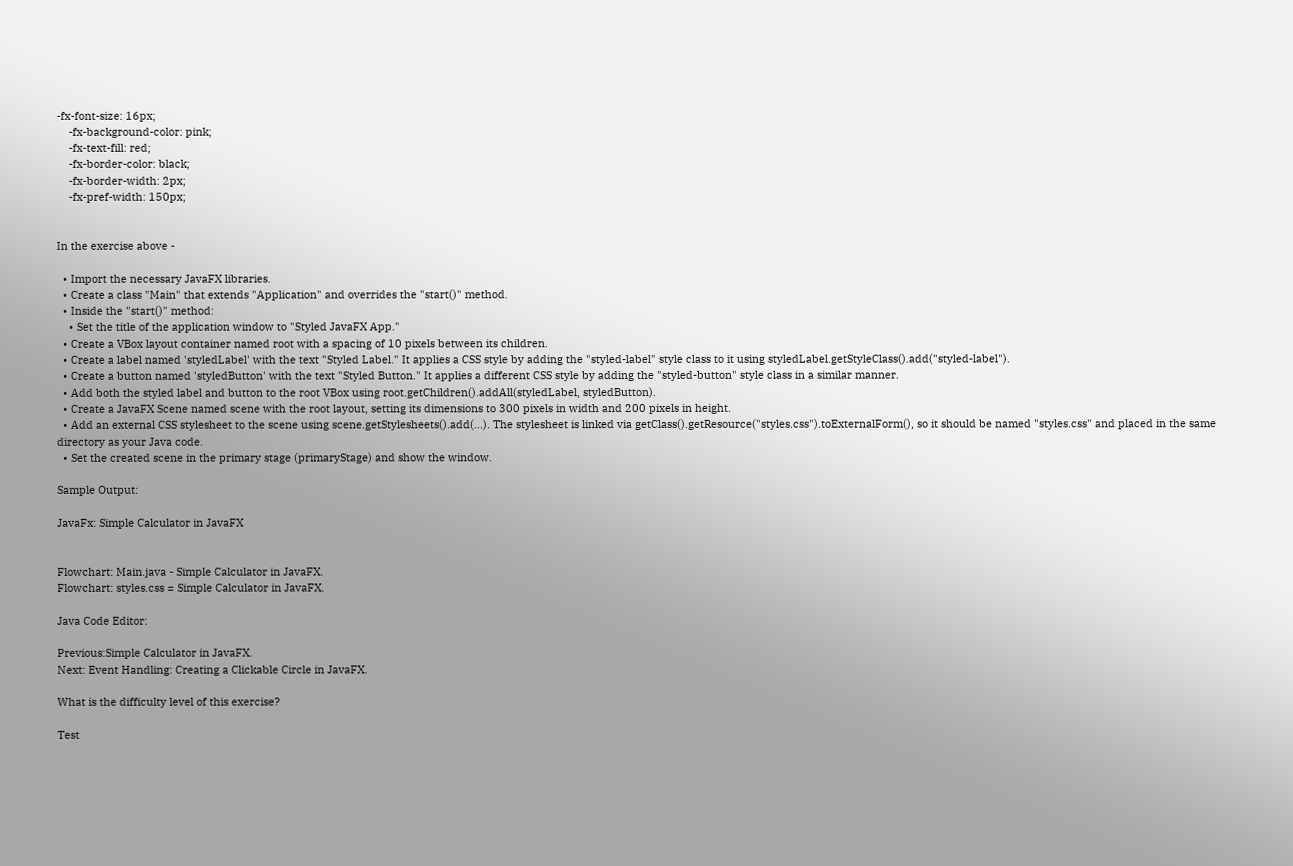-fx-font-size: 16px;
    -fx-background-color: pink;
    -fx-text-fill: red;
    -fx-border-color: black;
    -fx-border-width: 2px;
    -fx-pref-width: 150px;


In the exercise above -

  • Import the necessary JavaFX libraries.
  • Create a class "Main" that extends "Application" and overrides the "start()" method.
  • Inside the "start()" method:
    • Set the title of the application window to "Styled JavaFX App."
  • Create a VBox layout container named root with a spacing of 10 pixels between its children.
  • Create a label named 'styledLabel' with the text "Styled Label." It applies a CSS style by adding the "styled-label" style class to it using styledLabel.getStyleClass().add("styled-label").
  • Create a button named 'styledButton' with the text "Styled Button." It applies a different CSS style by adding the "styled-button" style class in a similar manner.
  • Add both the styled label and button to the root VBox using root.getChildren().addAll(styledLabel, styledButton).
  • Create a JavaFX Scene named scene with the root layout, setting its dimensions to 300 pixels in width and 200 pixels in height.
  • Add an external CSS stylesheet to the scene using scene.getStylesheets().add(...). The stylesheet is linked via getClass().getResource("styles.css").toExternalForm(), so it should be named "styles.css" and placed in the same directory as your Java code.
  • Set the created scene in the primary stage (primaryStage) and show the window.

Sample Output:

JavaFx: Simple Calculator in JavaFX


Flowchart: Main.java - Simple Calculator in JavaFX.
Flowchart: styles.css = Simple Calculator in JavaFX.

Java Code Editor:

Previous:Simple Calculator in JavaFX.
Next: Event Handling: Creating a Clickable Circle in JavaFX.

What is the difficulty level of this exercise?

Test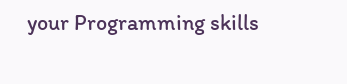your Programming skills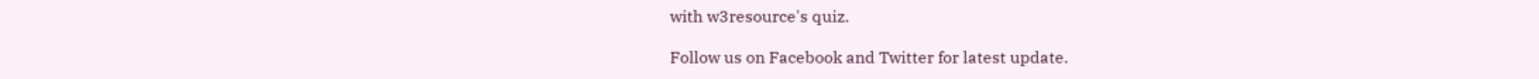with w3resource's quiz.

Follow us on Facebook and Twitter for latest update.